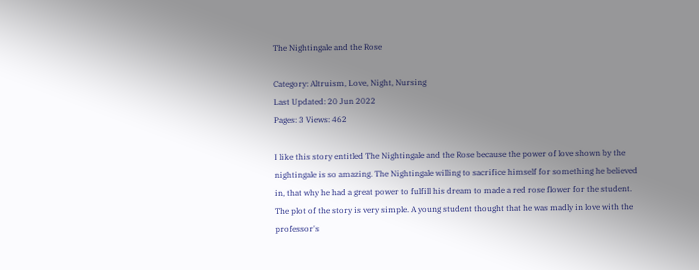The Nightingale and the Rose

Category: Altruism, Love, Night, Nursing
Last Updated: 20 Jun 2022
Pages: 3 Views: 462

I like this story entitled The Nightingale and the Rose because the power of love shown by the nightingale is so amazing. The Nightingale willing to sacrifice himself for something he believed in, that why he had a great power to fulfill his dream to made a red rose flower for the student. The plot of the story is very simple. A young student thought that he was madly in love with the professor's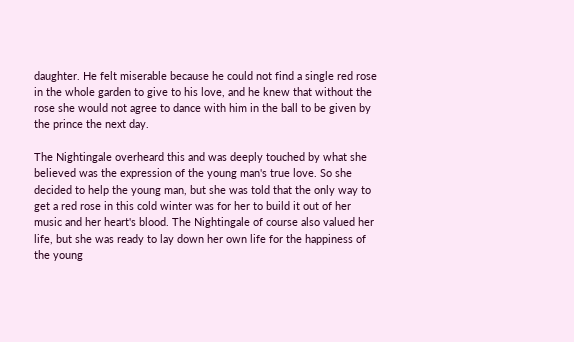daughter. He felt miserable because he could not find a single red rose in the whole garden to give to his love, and he knew that without the rose she would not agree to dance with him in the ball to be given by the prince the next day.

The Nightingale overheard this and was deeply touched by what she believed was the expression of the young man's true love. So she decided to help the young man, but she was told that the only way to get a red rose in this cold winter was for her to build it out of her music and her heart's blood. The Nightingale of course also valued her life, but she was ready to lay down her own life for the happiness of the young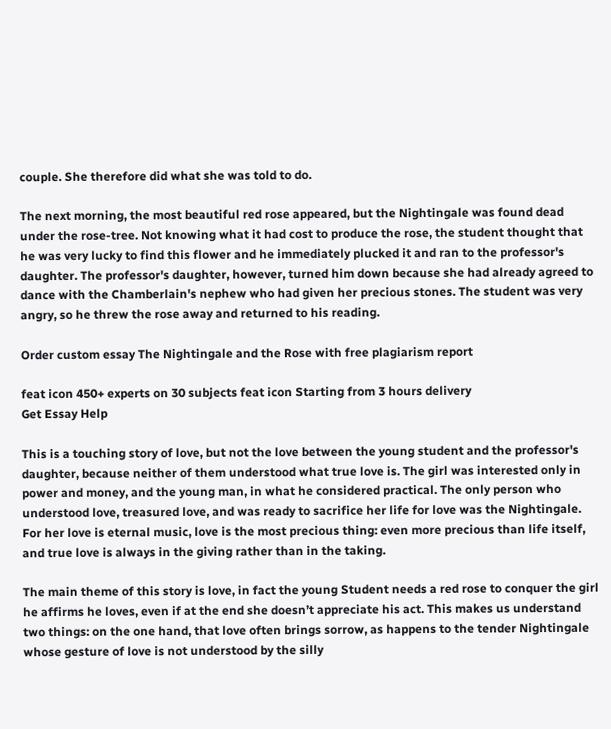couple. She therefore did what she was told to do.

The next morning, the most beautiful red rose appeared, but the Nightingale was found dead under the rose-tree. Not knowing what it had cost to produce the rose, the student thought that he was very lucky to find this flower and he immediately plucked it and ran to the professor's daughter. The professor's daughter, however, turned him down because she had already agreed to dance with the Chamberlain's nephew who had given her precious stones. The student was very angry, so he threw the rose away and returned to his reading.

Order custom essay The Nightingale and the Rose with free plagiarism report

feat icon 450+ experts on 30 subjects feat icon Starting from 3 hours delivery
Get Essay Help

This is a touching story of love, but not the love between the young student and the professor's daughter, because neither of them understood what true love is. The girl was interested only in power and money, and the young man, in what he considered practical. The only person who understood love, treasured love, and was ready to sacrifice her life for love was the Nightingale. For her love is eternal music, love is the most precious thing: even more precious than life itself, and true love is always in the giving rather than in the taking.

The main theme of this story is love, in fact the young Student needs a red rose to conquer the girl he affirms he loves, even if at the end she doesn’t appreciate his act. This makes us understand two things: on the one hand, that love often brings sorrow, as happens to the tender Nightingale whose gesture of love is not understood by the silly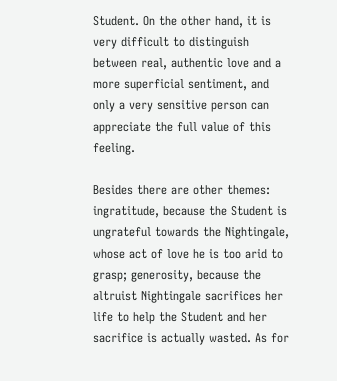Student. On the other hand, it is very difficult to distinguish between real, authentic love and a more superficial sentiment, and only a very sensitive person can appreciate the full value of this feeling.

Besides there are other themes: ingratitude, because the Student is ungrateful towards the Nightingale, whose act of love he is too arid to grasp; generosity, because the altruist Nightingale sacrifices her life to help the Student and her sacrifice is actually wasted. As for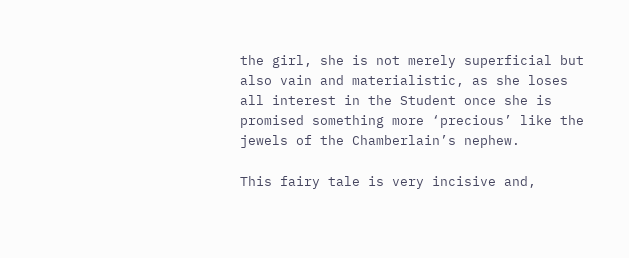the girl, she is not merely superficial but also vain and materialistic, as she loses all interest in the Student once she is promised something more ‘precious’ like the jewels of the Chamberlain’s nephew.

This fairy tale is very incisive and,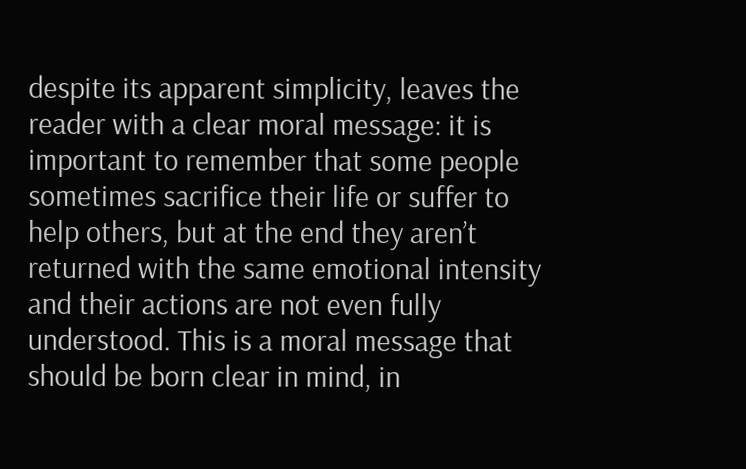despite its apparent simplicity, leaves the reader with a clear moral message: it is important to remember that some people sometimes sacrifice their life or suffer to help others, but at the end they aren’t returned with the same emotional intensity and their actions are not even fully understood. This is a moral message that should be born clear in mind, in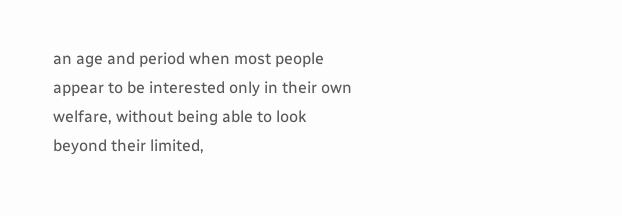an age and period when most people appear to be interested only in their own welfare, without being able to look beyond their limited,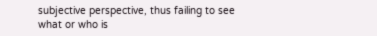subjective perspective, thus failing to see what or who is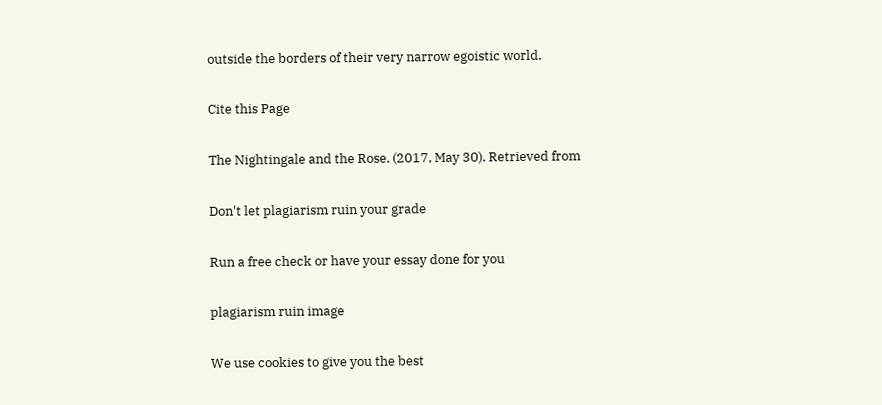outside the borders of their very narrow egoistic world.

Cite this Page

The Nightingale and the Rose. (2017, May 30). Retrieved from

Don't let plagiarism ruin your grade

Run a free check or have your essay done for you

plagiarism ruin image

We use cookies to give you the best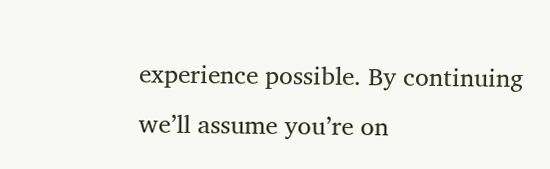experience possible. By continuing we’ll assume you’re on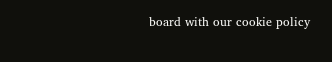board with our cookie policy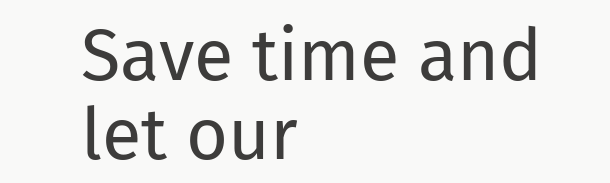Save time and let our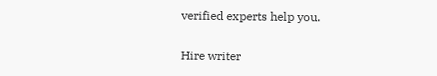verified experts help you.

Hire writer